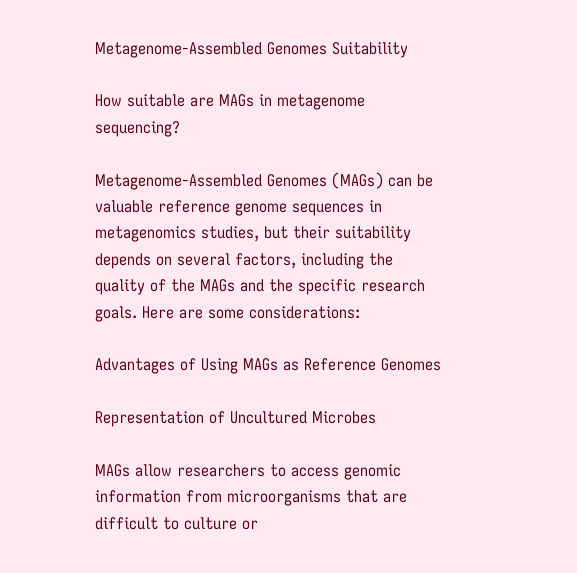Metagenome-Assembled Genomes Suitability

How suitable are MAGs in metagenome sequencing?

Metagenome-Assembled Genomes (MAGs) can be valuable reference genome sequences in metagenomics studies, but their suitability depends on several factors, including the quality of the MAGs and the specific research goals. Here are some considerations:

Advantages of Using MAGs as Reference Genomes

Representation of Uncultured Microbes

MAGs allow researchers to access genomic information from microorganisms that are difficult to culture or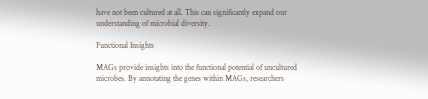have not been cultured at all. This can significantly expand our understanding of microbial diversity.

Functional Insights

MAGs provide insights into the functional potential of uncultured microbes. By annotating the genes within MAGs, researchers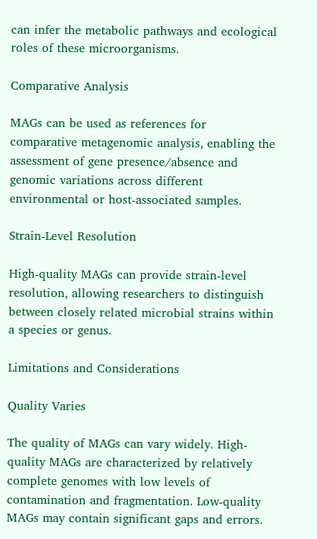can infer the metabolic pathways and ecological roles of these microorganisms.

Comparative Analysis

MAGs can be used as references for comparative metagenomic analysis, enabling the assessment of gene presence/absence and genomic variations across different environmental or host-associated samples.

Strain-Level Resolution

High-quality MAGs can provide strain-level resolution, allowing researchers to distinguish between closely related microbial strains within a species or genus.

Limitations and Considerations

Quality Varies

The quality of MAGs can vary widely. High-quality MAGs are characterized by relatively complete genomes with low levels of contamination and fragmentation. Low-quality MAGs may contain significant gaps and errors.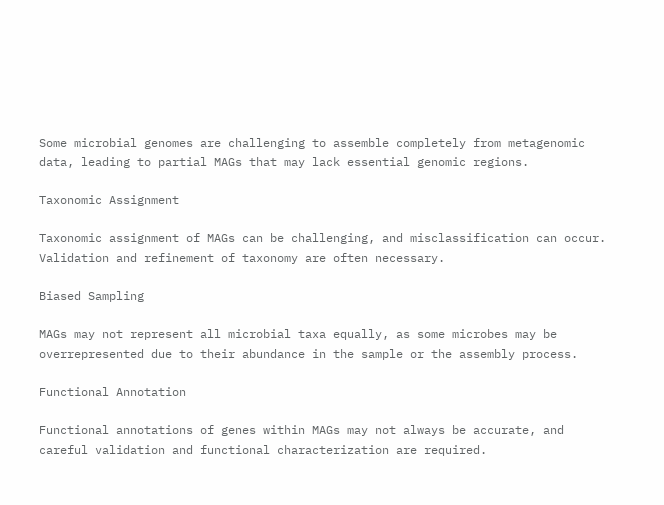Some microbial genomes are challenging to assemble completely from metagenomic data, leading to partial MAGs that may lack essential genomic regions.

Taxonomic Assignment

Taxonomic assignment of MAGs can be challenging, and misclassification can occur. Validation and refinement of taxonomy are often necessary.

Biased Sampling

MAGs may not represent all microbial taxa equally, as some microbes may be overrepresented due to their abundance in the sample or the assembly process.

Functional Annotation

Functional annotations of genes within MAGs may not always be accurate, and careful validation and functional characterization are required.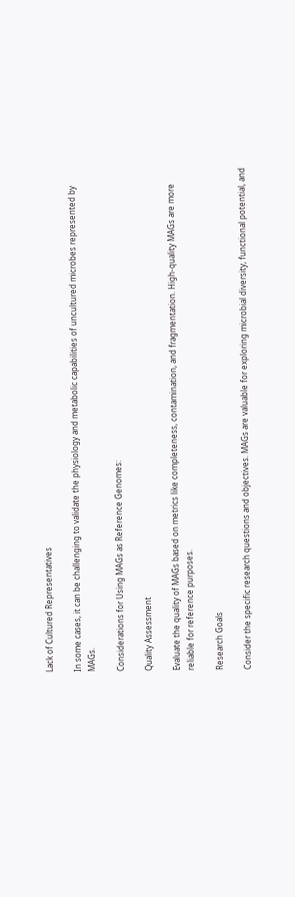Lack of Cultured Representatives

In some cases, it can be challenging to validate the physiology and metabolic capabilities of uncultured microbes represented by MAGs.

Considerations for Using MAGs as Reference Genomes:

Quality Assessment

Evaluate the quality of MAGs based on metrics like completeness, contamination, and fragmentation. High-quality MAGs are more reliable for reference purposes.

Research Goals

Consider the specific research questions and objectives. MAGs are valuable for exploring microbial diversity, functional potential, and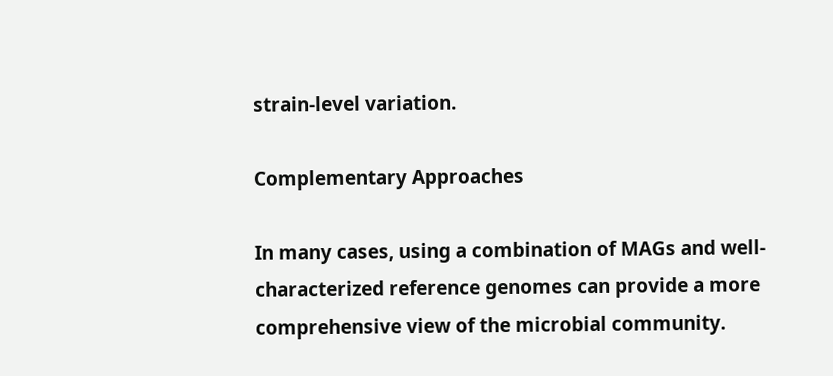strain-level variation.

Complementary Approaches

In many cases, using a combination of MAGs and well-characterized reference genomes can provide a more comprehensive view of the microbial community.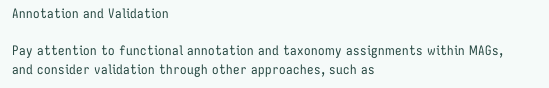Annotation and Validation

Pay attention to functional annotation and taxonomy assignments within MAGs, and consider validation through other approaches, such as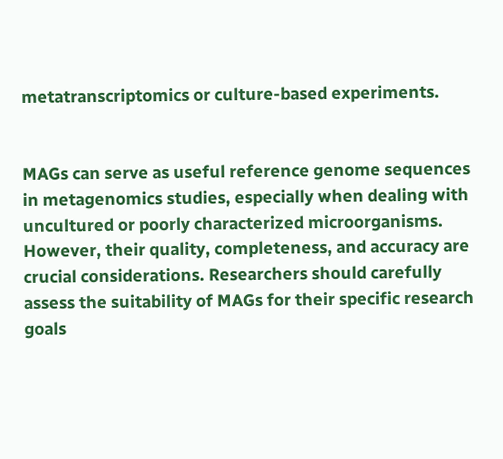metatranscriptomics or culture-based experiments.


MAGs can serve as useful reference genome sequences in metagenomics studies, especially when dealing with uncultured or poorly characterized microorganisms. However, their quality, completeness, and accuracy are crucial considerations. Researchers should carefully assess the suitability of MAGs for their specific research goals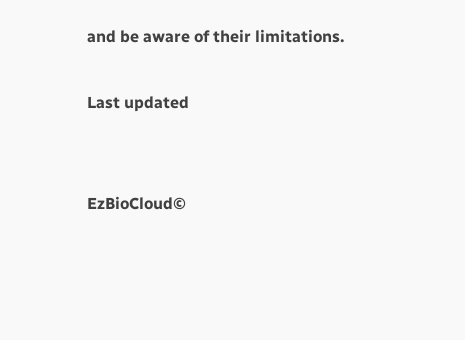and be aware of their limitations.

Last updated


EzBioCloud©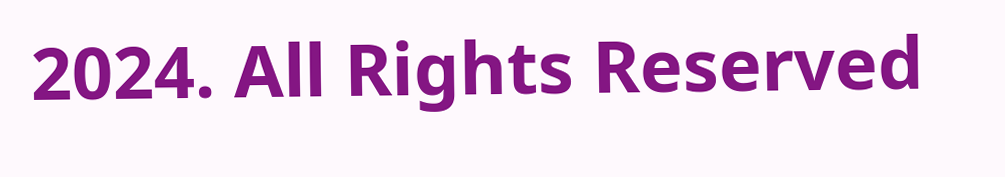2024. All Rights Reserved